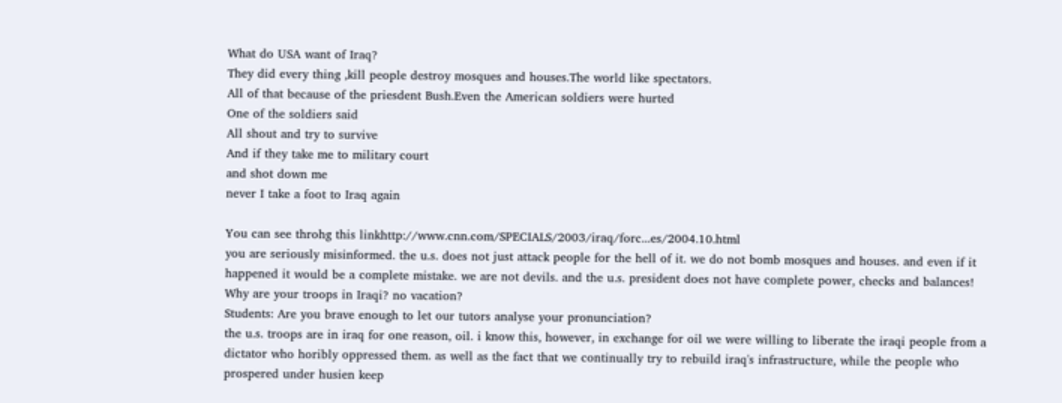What do USA want of Iraq?
They did every thing ,kill people destroy mosques and houses.The world like spectators.
All of that because of the priesdent Bush.Even the American soldiers were hurted
One of the soldiers said
All shout and try to survive
And if they take me to military court
and shot down me
never I take a foot to Iraq again

You can see throhg this linkhttp://www.cnn.com/SPECIALS/2003/iraq/forc...es/2004.10.html
you are seriously misinformed. the u.s. does not just attack people for the hell of it. we do not bomb mosques and houses. and even if it happened it would be a complete mistake. we are not devils. and the u.s. president does not have complete power, checks and balances!
Why are your troops in Iraqi? no vacation?
Students: Are you brave enough to let our tutors analyse your pronunciation?
the u.s. troops are in iraq for one reason, oil. i know this, however, in exchange for oil we were willing to liberate the iraqi people from a dictator who horibly oppressed them. as well as the fact that we continually try to rebuild iraq's infrastructure, while the people who prospered under husien keep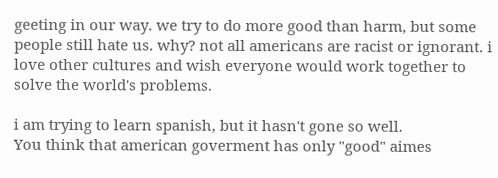geeting in our way. we try to do more good than harm, but some people still hate us. why? not all americans are racist or ignorant. i love other cultures and wish everyone would work together to solve the world's problems.

i am trying to learn spanish, but it hasn't gone so well.
You think that american goverment has only "good" aimes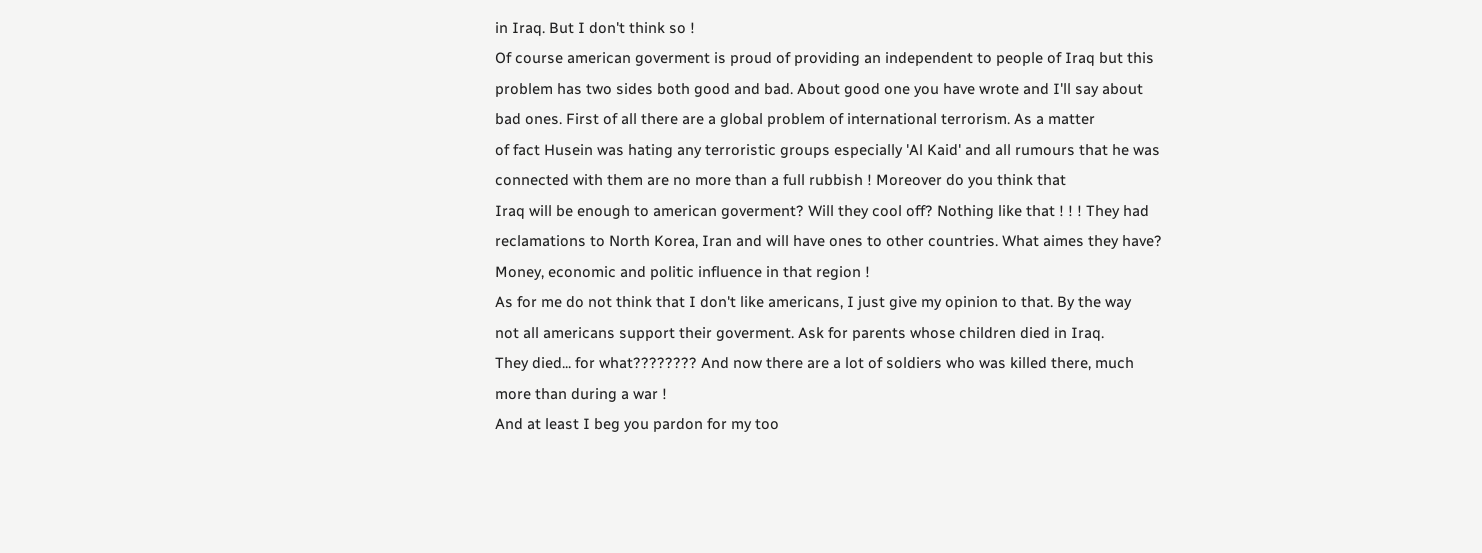in Iraq. But I don't think so !
Of course american goverment is proud of providing an independent to people of Iraq but this
problem has two sides both good and bad. About good one you have wrote and I'll say about bad ones. First of all there are a global problem of international terrorism. As a matter
of fact Husein was hating any terroristic groups especially 'Al Kaid' and all rumours that he was connected with them are no more than a full rubbish ! Moreover do you think that
Iraq will be enough to american goverment? Will they cool off? Nothing like that ! ! ! They had
reclamations to North Korea, Iran and will have ones to other countries. What aimes they have? Money, economic and politic influence in that region !
As for me do not think that I don't like americans, I just give my opinion to that. By the way
not all americans support their goverment. Ask for parents whose children died in Iraq.
They died... for what???????? And now there are a lot of soldiers who was killed there, much more than during a war !
And at least I beg you pardon for my too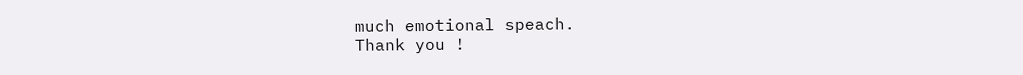much emotional speach.
Thank you !